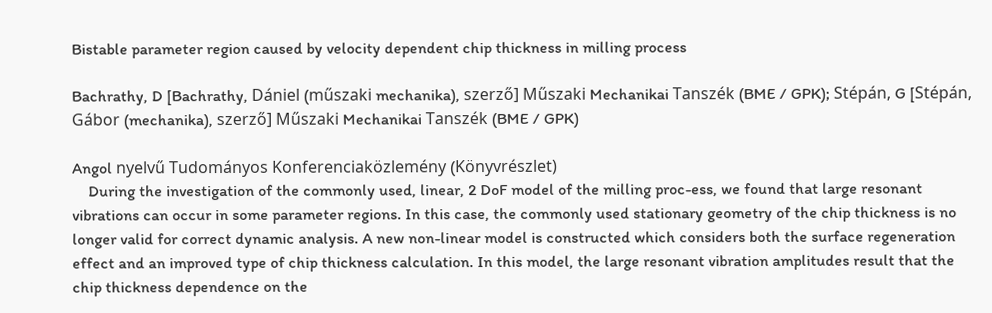Bistable parameter region caused by velocity dependent chip thickness in milling process

Bachrathy, D [Bachrathy, Dániel (műszaki mechanika), szerző] Műszaki Mechanikai Tanszék (BME / GPK); Stépán, G [Stépán, Gábor (mechanika), szerző] Műszaki Mechanikai Tanszék (BME / GPK)

Angol nyelvű Tudományos Konferenciaközlemény (Könyvrészlet)
    During the investigation of the commonly used, linear, 2 DoF model of the milling proc-ess, we found that large resonant vibrations can occur in some parameter regions. In this case, the commonly used stationary geometry of the chip thickness is no longer valid for correct dynamic analysis. A new non-linear model is constructed which considers both the surface regeneration effect and an improved type of chip thickness calculation. In this model, the large resonant vibration amplitudes result that the chip thickness dependence on the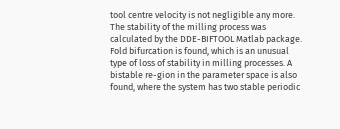tool centre velocity is not negligible any more. The stability of the milling process was calculated by the DDE-BIFTOOL Matlab package. Fold bifurcation is found, which is an unusual type of loss of stability in milling processes. A bistable re-gion in the parameter space is also found, where the system has two stable periodic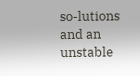so-lutions and an unstable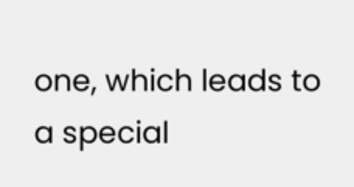one, which leads to a special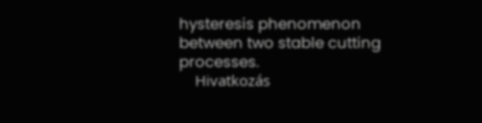hysteresis phenomenon between two stable cutting processes.
    Hivatkozás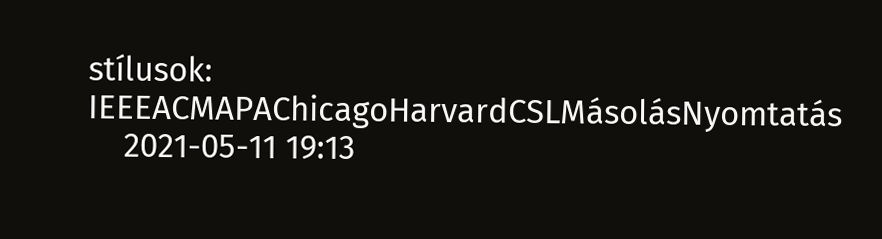stílusok: IEEEACMAPAChicagoHarvardCSLMásolásNyomtatás
    2021-05-11 19:13